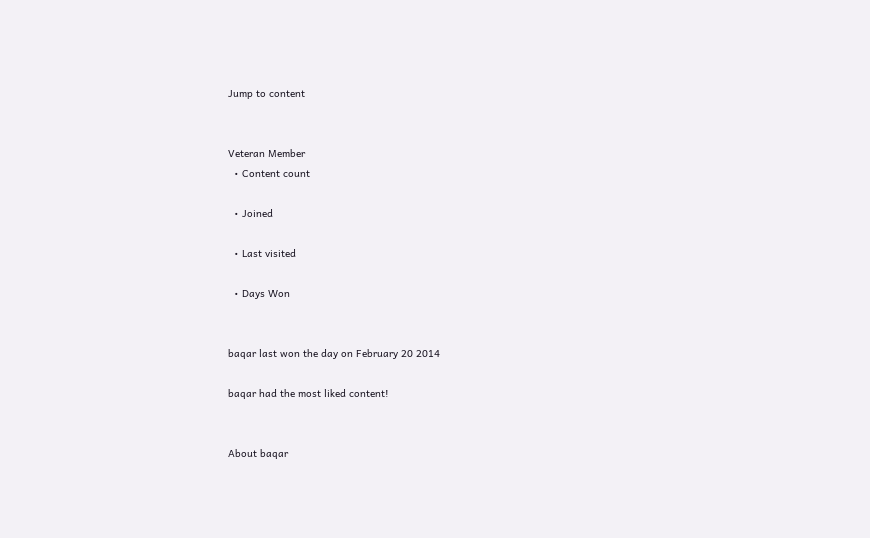Jump to content


Veteran Member
  • Content count

  • Joined

  • Last visited

  • Days Won


baqar last won the day on February 20 2014

baqar had the most liked content!


About baqar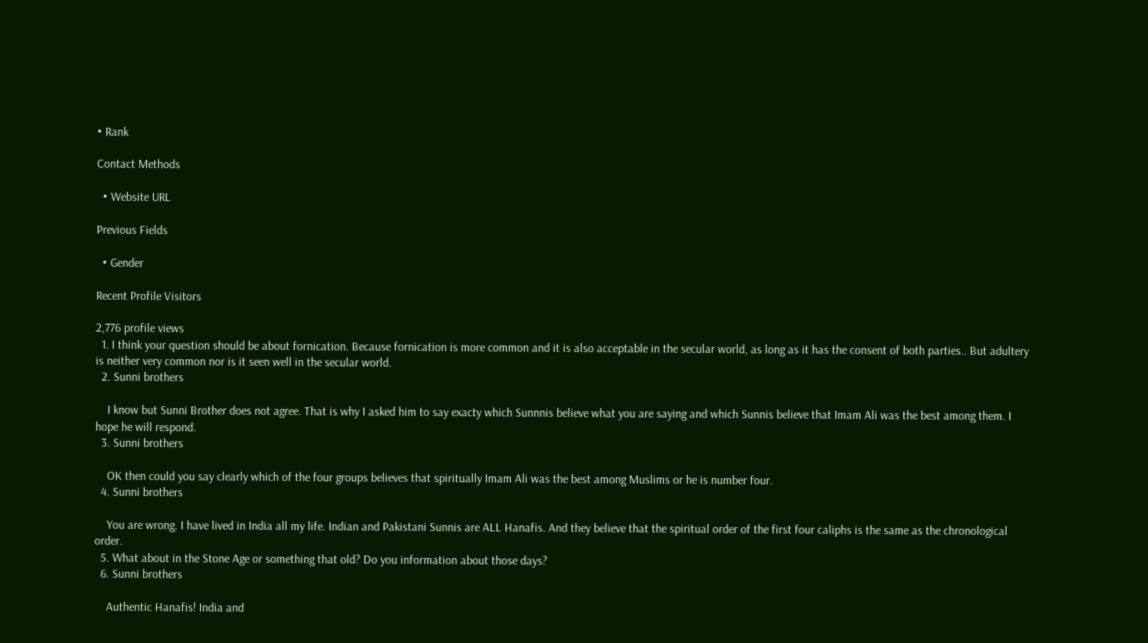• Rank

Contact Methods

  • Website URL

Previous Fields

  • Gender

Recent Profile Visitors

2,776 profile views
  1. I think your question should be about fornication. Because fornication is more common and it is also acceptable in the secular world, as long as it has the consent of both parties.. But adultery is neither very common nor is it seen well in the secular world.
  2. Sunni brothers

    I know but Sunni Brother does not agree. That is why I asked him to say exacty which Sunnnis believe what you are saying and which Sunnis believe that Imam Ali was the best among them. I hope he will respond.
  3. Sunni brothers

    OK then could you say clearly which of the four groups believes that spiritually Imam Ali was the best among Muslims or he is number four.
  4. Sunni brothers

    You are wrong. I have lived in India all my life. Indian and Pakistani Sunnis are ALL Hanafis. And they believe that the spiritual order of the first four caliphs is the same as the chronological order.
  5. What about in the Stone Age or something that old? Do you information about those days?
  6. Sunni brothers

    Authentic Hanafis! India and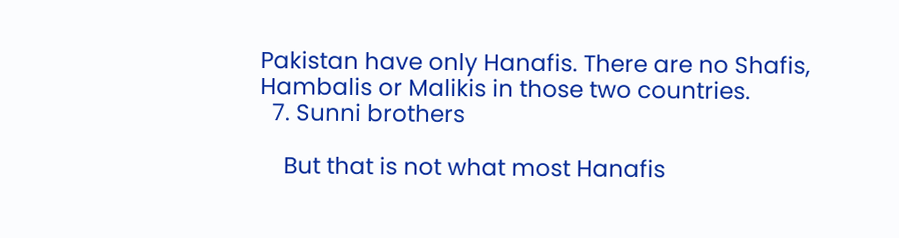Pakistan have only Hanafis. There are no Shafis, Hambalis or Malikis in those two countries.
  7. Sunni brothers

    But that is not what most Hanafis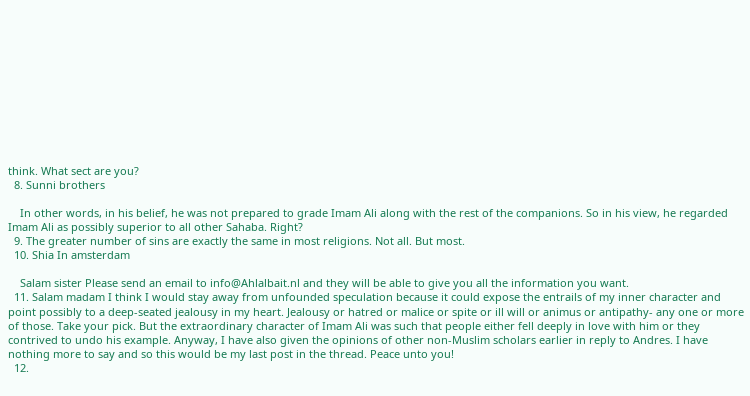think. What sect are you?
  8. Sunni brothers

    In other words, in his belief, he was not prepared to grade Imam Ali along with the rest of the companions. So in his view, he regarded Imam Ali as possibly superior to all other Sahaba. Right?
  9. The greater number of sins are exactly the same in most religions. Not all. But most.
  10. Shia In amsterdam

    Salam sister Please send an email to info@Ahlalbait.nl and they will be able to give you all the information you want.
  11. Salam madam I think I would stay away from unfounded speculation because it could expose the entrails of my inner character and point possibly to a deep-seated jealousy in my heart. Jealousy or hatred or malice or spite or ill will or animus or antipathy- any one or more of those. Take your pick. But the extraordinary character of Imam Ali was such that people either fell deeply in love with him or they contrived to undo his example. Anyway, I have also given the opinions of other non-Muslim scholars earlier in reply to Andres. I have nothing more to say and so this would be my last post in the thread. Peace unto you!
  12.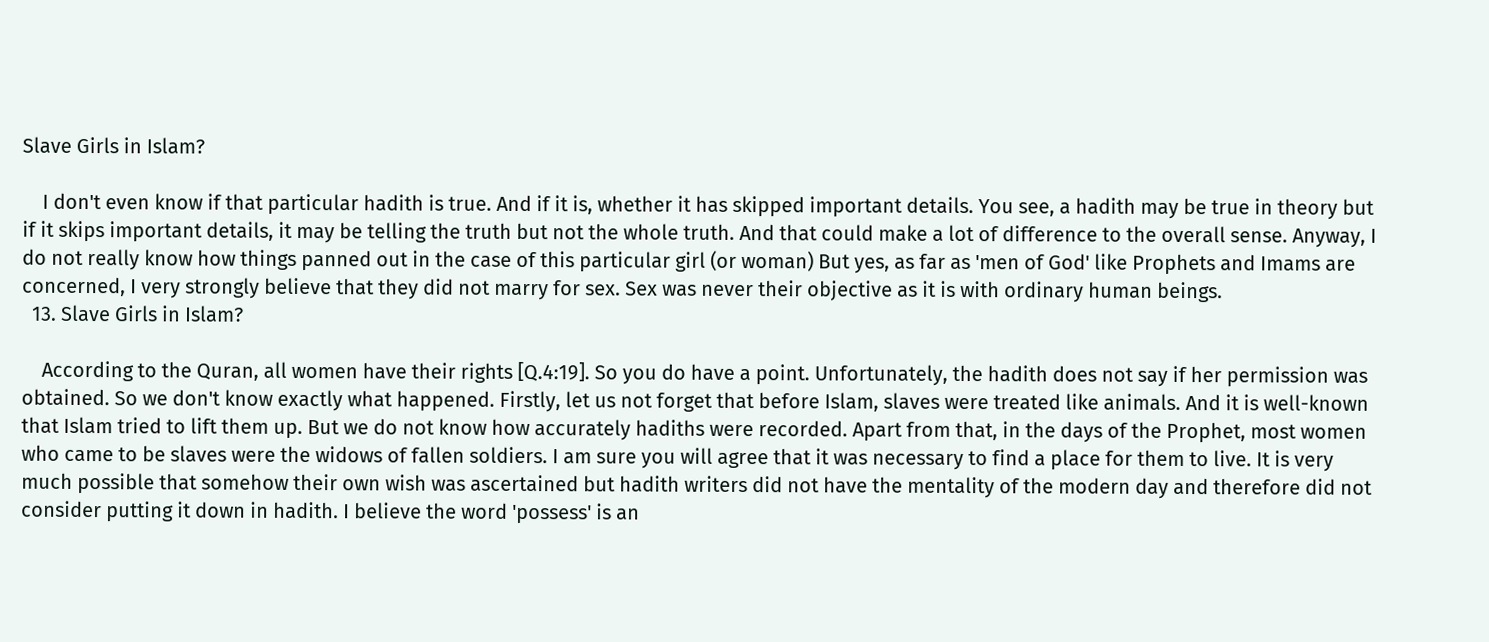Slave Girls in Islam?

    I don't even know if that particular hadith is true. And if it is, whether it has skipped important details. You see, a hadith may be true in theory but if it skips important details, it may be telling the truth but not the whole truth. And that could make a lot of difference to the overall sense. Anyway, I do not really know how things panned out in the case of this particular girl (or woman) But yes, as far as 'men of God' like Prophets and Imams are concerned, I very strongly believe that they did not marry for sex. Sex was never their objective as it is with ordinary human beings.
  13. Slave Girls in Islam?

    According to the Quran, all women have their rights [Q.4:19]. So you do have a point. Unfortunately, the hadith does not say if her permission was obtained. So we don't know exactly what happened. Firstly, let us not forget that before Islam, slaves were treated like animals. And it is well-known that Islam tried to lift them up. But we do not know how accurately hadiths were recorded. Apart from that, in the days of the Prophet, most women who came to be slaves were the widows of fallen soldiers. I am sure you will agree that it was necessary to find a place for them to live. It is very much possible that somehow their own wish was ascertained but hadith writers did not have the mentality of the modern day and therefore did not consider putting it down in hadith. I believe the word 'possess' is an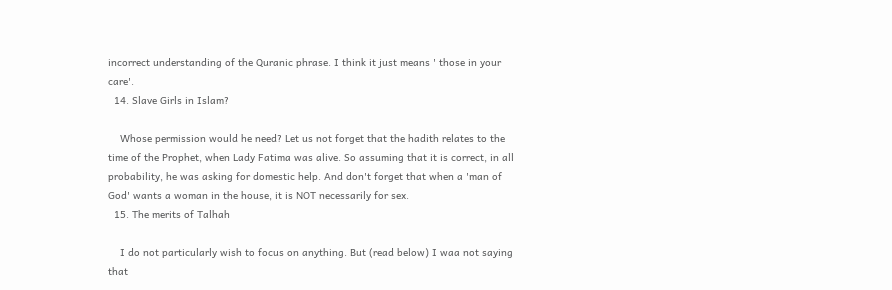incorrect understanding of the Quranic phrase. I think it just means ' those in your care'.
  14. Slave Girls in Islam?

    Whose permission would he need? Let us not forget that the hadith relates to the time of the Prophet, when Lady Fatima was alive. So assuming that it is correct, in all probability, he was asking for domestic help. And don't forget that when a 'man of God' wants a woman in the house, it is NOT necessarily for sex.
  15. The merits of Talhah

    I do not particularly wish to focus on anything. But (read below) I waa not saying that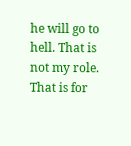he will go to hell. That is not my role. That is for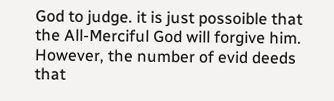God to judge. it is just possoible that the All-Merciful God will forgive him. However, the number of evid deeds that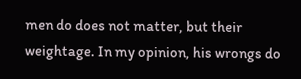men do does not matter, but their weightage. In my opinion, his wrongs do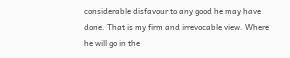considerable disfavour to any good he may have done. That is my firm and irrevocable view. Where he will go in the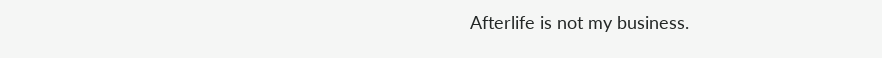Afterlife is not my business.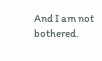And I am not bothered.